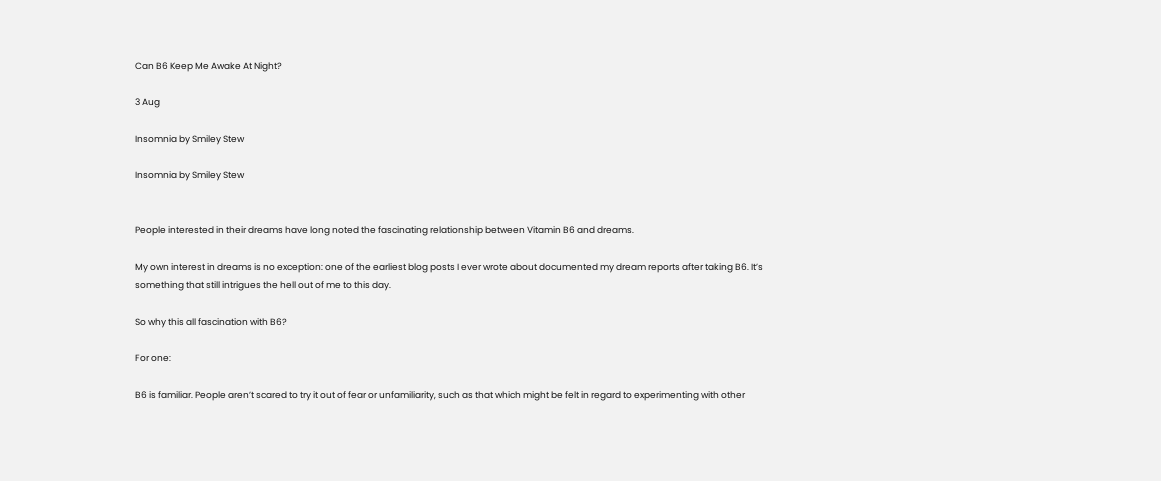Can B6 Keep Me Awake At Night?

3 Aug

Insomnia by Smiley Stew

Insomnia by Smiley Stew


People interested in their dreams have long noted the fascinating relationship between Vitamin B6 and dreams.

My own interest in dreams is no exception: one of the earliest blog posts I ever wrote about documented my dream reports after taking B6. It’s something that still intrigues the hell out of me to this day.

So why this all fascination with B6?

For one:

B6 is familiar. People aren’t scared to try it out of fear or unfamiliarity, such as that which might be felt in regard to experimenting with other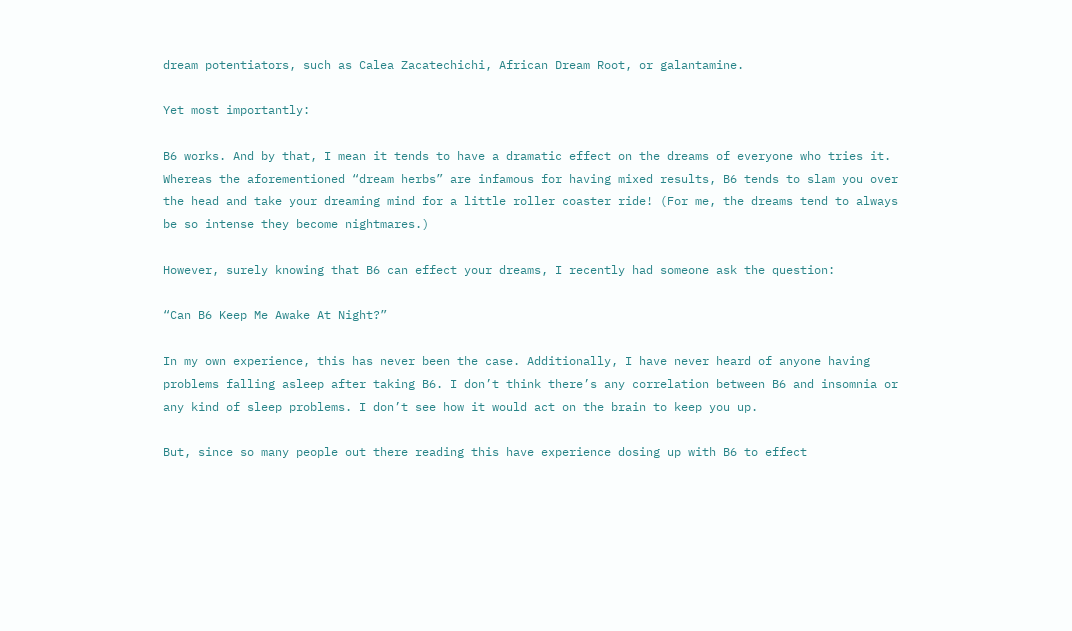dream potentiators, such as Calea Zacatechichi, African Dream Root, or galantamine.

Yet most importantly:

B6 works. And by that, I mean it tends to have a dramatic effect on the dreams of everyone who tries it. Whereas the aforementioned “dream herbs” are infamous for having mixed results, B6 tends to slam you over the head and take your dreaming mind for a little roller coaster ride! (For me, the dreams tend to always be so intense they become nightmares.)

However, surely knowing that B6 can effect your dreams, I recently had someone ask the question:

“Can B6 Keep Me Awake At Night?”

In my own experience, this has never been the case. Additionally, I have never heard of anyone having problems falling asleep after taking B6. I don’t think there’s any correlation between B6 and insomnia or any kind of sleep problems. I don’t see how it would act on the brain to keep you up.

But, since so many people out there reading this have experience dosing up with B6 to effect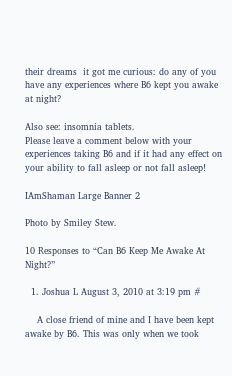their dreams  it got me curious: do any of you have any experiences where B6 kept you awake at night?

Also see: insomnia tablets.
Please leave a comment below with your experiences taking B6 and if it had any effect on your ability to fall asleep or not fall asleep!

IAmShaman Large Banner 2

Photo by Smiley Stew.

10 Responses to “Can B6 Keep Me Awake At Night?”

  1. Joshua L August 3, 2010 at 3:19 pm #

    A close friend of mine and I have been kept awake by B6. This was only when we took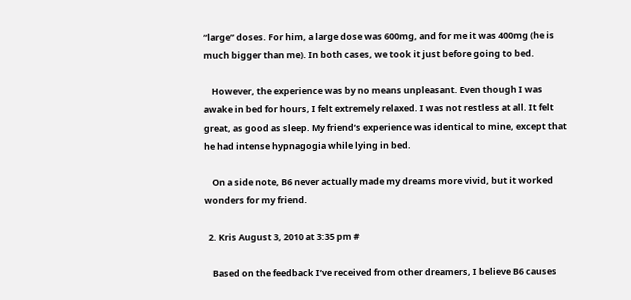“large” doses. For him, a large dose was 600mg, and for me it was 400mg (he is much bigger than me). In both cases, we took it just before going to bed.

    However, the experience was by no means unpleasant. Even though I was awake in bed for hours, I felt extremely relaxed. I was not restless at all. It felt great, as good as sleep. My friend’s experience was identical to mine, except that he had intense hypnagogia while lying in bed.

    On a side note, B6 never actually made my dreams more vivid, but it worked wonders for my friend.

  2. Kris August 3, 2010 at 3:35 pm #

    Based on the feedback I’ve received from other dreamers, I believe B6 causes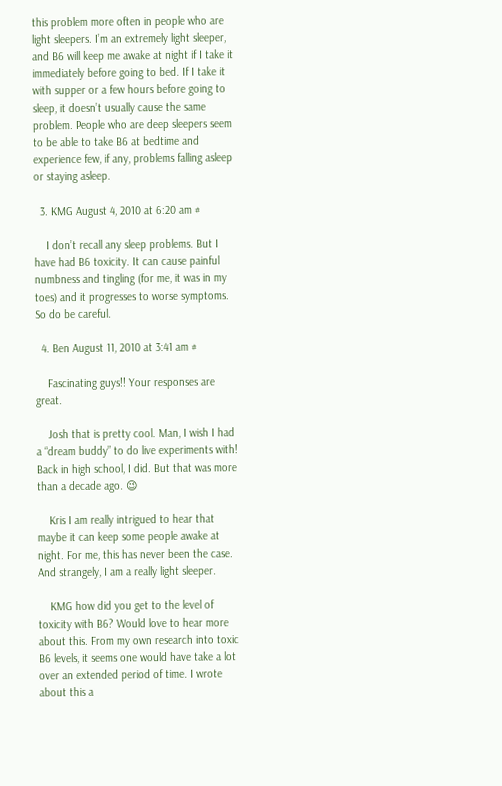this problem more often in people who are light sleepers. I’m an extremely light sleeper, and B6 will keep me awake at night if I take it immediately before going to bed. If I take it with supper or a few hours before going to sleep, it doesn’t usually cause the same problem. People who are deep sleepers seem to be able to take B6 at bedtime and experience few, if any, problems falling asleep or staying asleep.

  3. KMG August 4, 2010 at 6:20 am #

    I don’t recall any sleep problems. But I have had B6 toxicity. It can cause painful numbness and tingling (for me, it was in my toes) and it progresses to worse symptoms. So do be careful.

  4. Ben August 11, 2010 at 3:41 am #

    Fascinating guys!! Your responses are great.

    Josh that is pretty cool. Man, I wish I had a “dream buddy” to do live experiments with! Back in high school, I did. But that was more than a decade ago. 😉

    Kris I am really intrigued to hear that maybe it can keep some people awake at night. For me, this has never been the case. And strangely, I am a really light sleeper.

    KMG how did you get to the level of toxicity with B6? Would love to hear more about this. From my own research into toxic B6 levels, it seems one would have take a lot over an extended period of time. I wrote about this a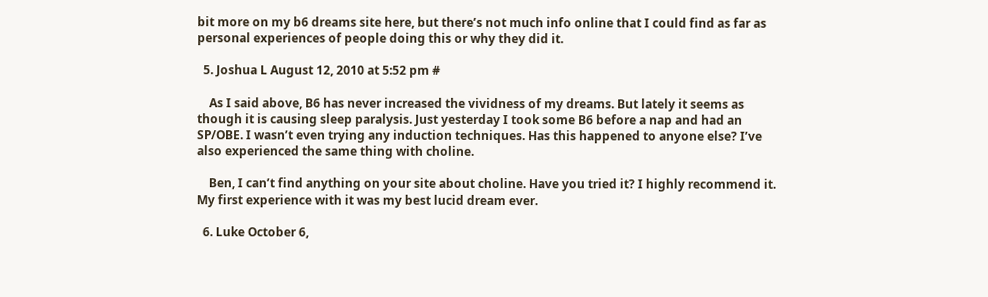bit more on my b6 dreams site here, but there’s not much info online that I could find as far as personal experiences of people doing this or why they did it.

  5. Joshua L August 12, 2010 at 5:52 pm #

    As I said above, B6 has never increased the vividness of my dreams. But lately it seems as though it is causing sleep paralysis. Just yesterday I took some B6 before a nap and had an SP/OBE. I wasn’t even trying any induction techniques. Has this happened to anyone else? I’ve also experienced the same thing with choline.

    Ben, I can’t find anything on your site about choline. Have you tried it? I highly recommend it. My first experience with it was my best lucid dream ever.

  6. Luke October 6,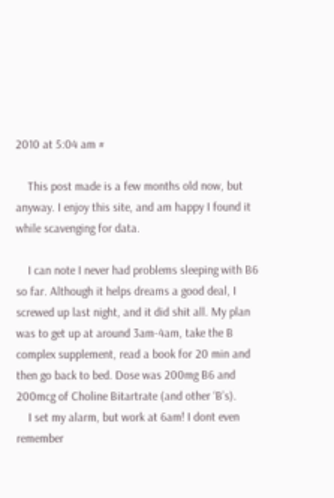2010 at 5:04 am #

    This post made is a few months old now, but anyway. I enjoy this site, and am happy I found it while scavenging for data.

    I can note I never had problems sleeping with B6 so far. Although it helps dreams a good deal, I screwed up last night, and it did shit all. My plan was to get up at around 3am-4am, take the B complex supplement, read a book for 20 min and then go back to bed. Dose was 200mg B6 and 200mcg of Choline Bitartrate (and other ‘B’s).
    I set my alarm, but work at 6am! I dont even remember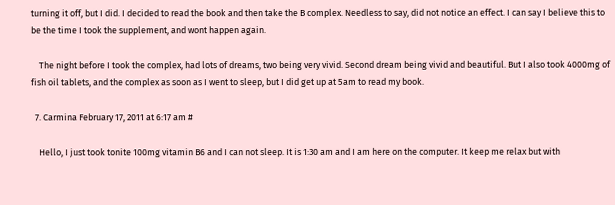turning it off, but I did. I decided to read the book and then take the B complex. Needless to say, did not notice an effect. I can say I believe this to be the time I took the supplement, and wont happen again.

    The night before I took the complex, had lots of dreams, two being very vivid. Second dream being vivid and beautiful. But I also took 4000mg of fish oil tablets, and the complex as soon as I went to sleep, but I did get up at 5am to read my book.

  7. Carmina February 17, 2011 at 6:17 am #

    Hello, I just took tonite 100mg vitamin B6 and I can not sleep. It is 1:30 am and I am here on the computer. It keep me relax but with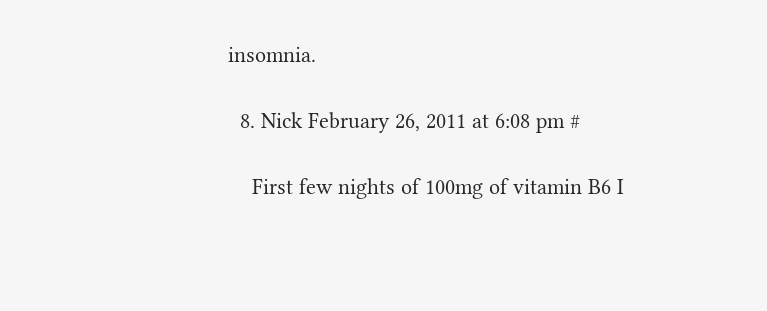insomnia.

  8. Nick February 26, 2011 at 6:08 pm #

    First few nights of 100mg of vitamin B6 I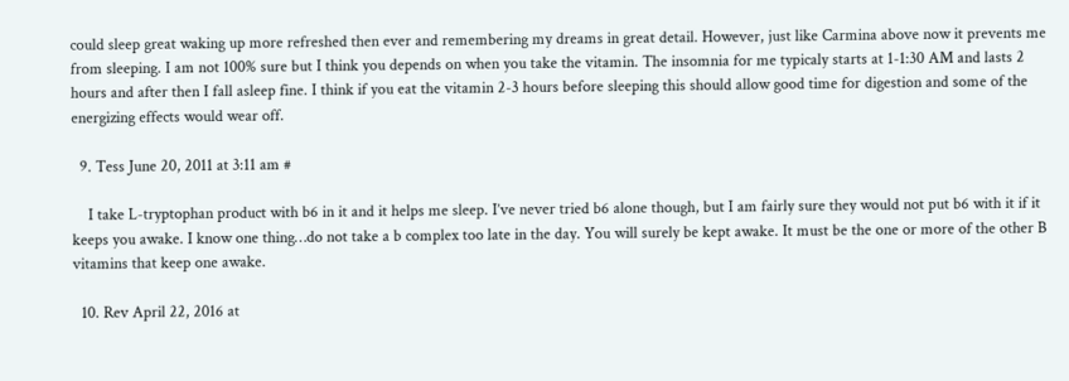could sleep great waking up more refreshed then ever and remembering my dreams in great detail. However, just like Carmina above now it prevents me from sleeping. I am not 100% sure but I think you depends on when you take the vitamin. The insomnia for me typicaly starts at 1-1:30 AM and lasts 2 hours and after then I fall asleep fine. I think if you eat the vitamin 2-3 hours before sleeping this should allow good time for digestion and some of the energizing effects would wear off.

  9. Tess June 20, 2011 at 3:11 am #

    I take L-tryptophan product with b6 in it and it helps me sleep. I’ve never tried b6 alone though, but I am fairly sure they would not put b6 with it if it keeps you awake. I know one thing…do not take a b complex too late in the day. You will surely be kept awake. It must be the one or more of the other B vitamins that keep one awake.

  10. Rev April 22, 2016 at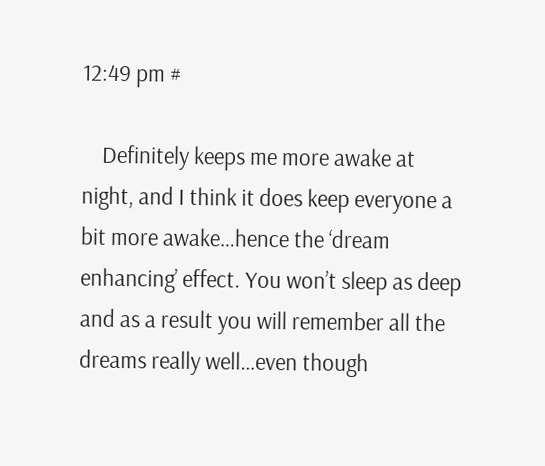12:49 pm #

    Definitely keeps me more awake at night, and I think it does keep everyone a bit more awake…hence the ‘dream enhancing’ effect. You won’t sleep as deep and as a result you will remember all the dreams really well…even though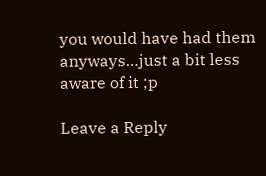you would have had them anyways…just a bit less aware of it ;p

Leave a Reply